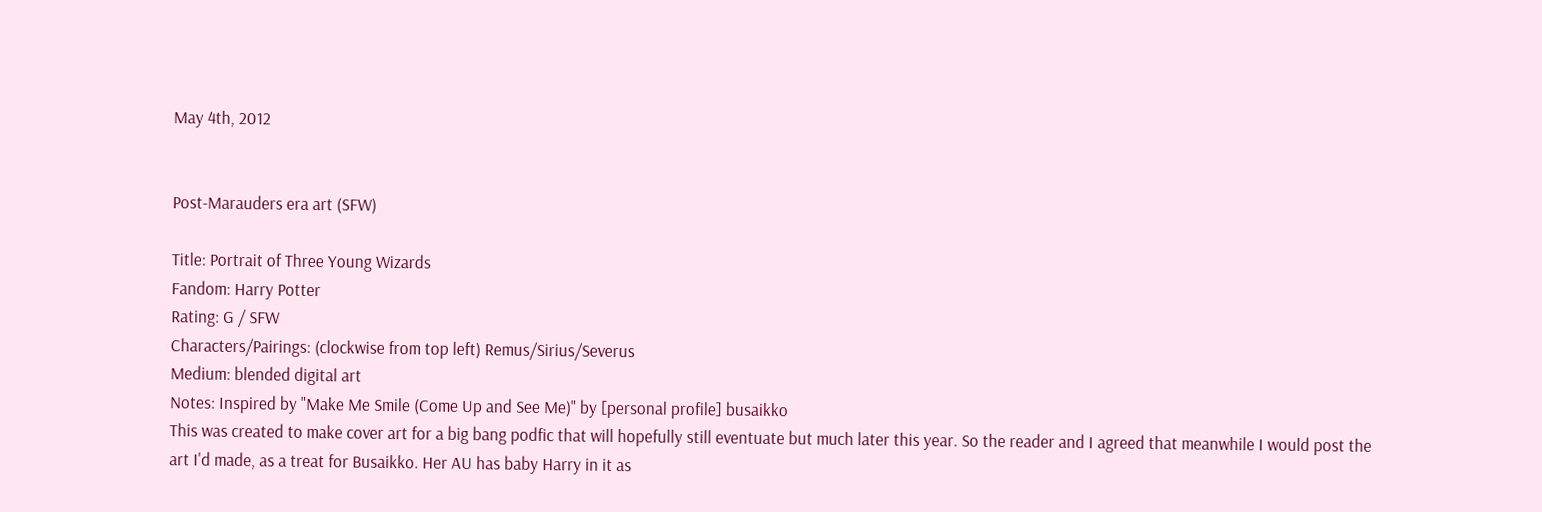May 4th, 2012


Post-Marauders era art (SFW)

Title: Portrait of Three Young Wizards
Fandom: Harry Potter
Rating: G / SFW
Characters/Pairings: (clockwise from top left) Remus/Sirius/Severus
Medium: blended digital art
Notes: Inspired by "Make Me Smile (Come Up and See Me)" by [personal profile] busaikko
This was created to make cover art for a big bang podfic that will hopefully still eventuate but much later this year. So the reader and I agreed that meanwhile I would post the art I'd made, as a treat for Busaikko. Her AU has baby Harry in it as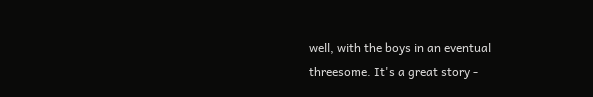well, with the boys in an eventual threesome. It's a great story -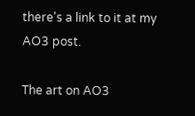there's a link to it at my AO3 post.

The art on AO3